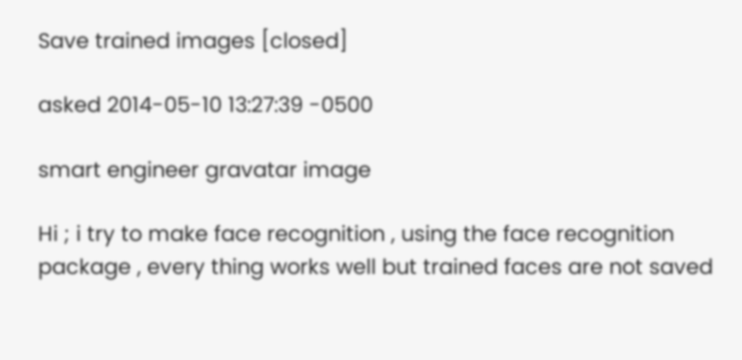Save trained images [closed]

asked 2014-05-10 13:27:39 -0500

smart engineer gravatar image

Hi ; i try to make face recognition , using the face recognition package , every thing works well but trained faces are not saved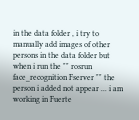in the data folder , i try to manually add images of other persons in the data folder but when i run the "" rosrun face_recognition Fserver "" the person i added not appear ... i am working in Fuerte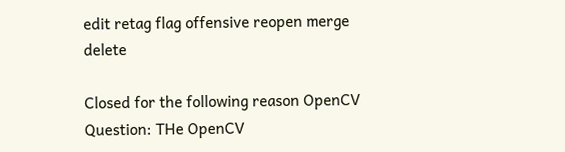edit retag flag offensive reopen merge delete

Closed for the following reason OpenCV Question: THe OpenCV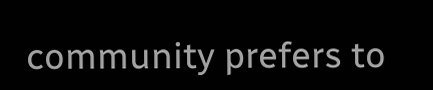community prefers to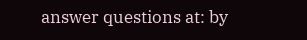answer questions at: by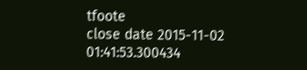tfoote
close date 2015-11-02 01:41:53.300434